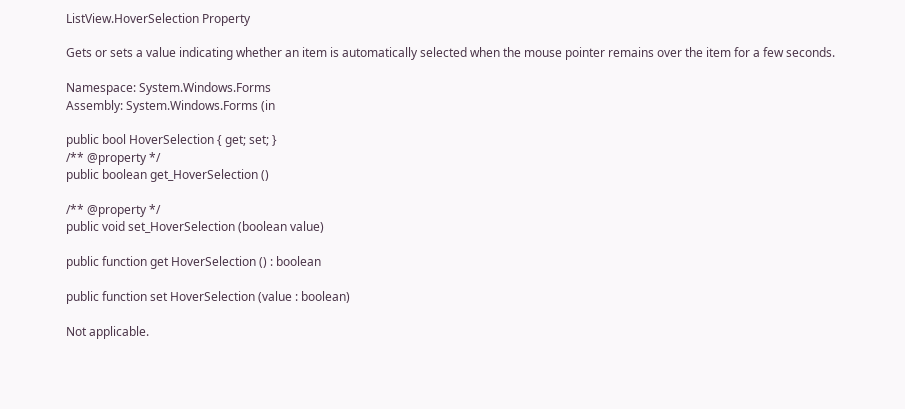ListView.HoverSelection Property

Gets or sets a value indicating whether an item is automatically selected when the mouse pointer remains over the item for a few seconds.

Namespace: System.Windows.Forms
Assembly: System.Windows.Forms (in

public bool HoverSelection { get; set; }
/** @property */
public boolean get_HoverSelection ()

/** @property */
public void set_HoverSelection (boolean value)

public function get HoverSelection () : boolean

public function set HoverSelection (value : boolean)

Not applicable.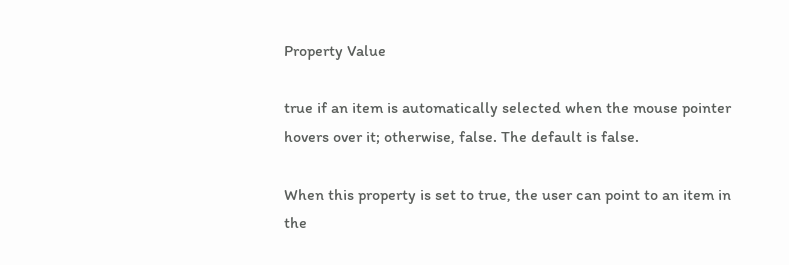Property Value

true if an item is automatically selected when the mouse pointer hovers over it; otherwise, false. The default is false.

When this property is set to true, the user can point to an item in the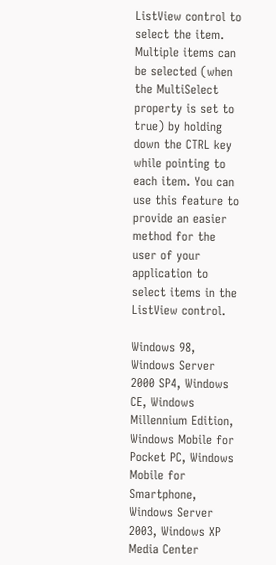ListView control to select the item. Multiple items can be selected (when the MultiSelect property is set to true) by holding down the CTRL key while pointing to each item. You can use this feature to provide an easier method for the user of your application to select items in the ListView control.

Windows 98, Windows Server 2000 SP4, Windows CE, Windows Millennium Edition, Windows Mobile for Pocket PC, Windows Mobile for Smartphone, Windows Server 2003, Windows XP Media Center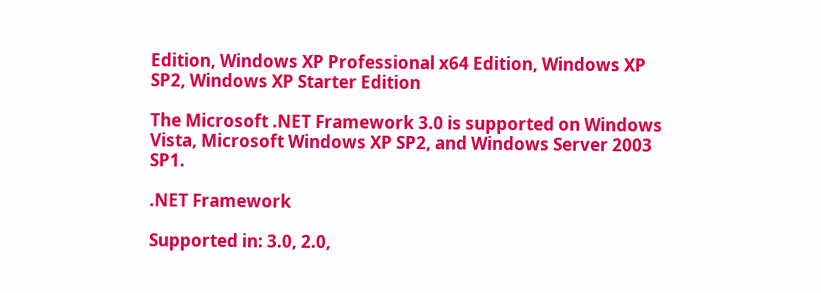Edition, Windows XP Professional x64 Edition, Windows XP SP2, Windows XP Starter Edition

The Microsoft .NET Framework 3.0 is supported on Windows Vista, Microsoft Windows XP SP2, and Windows Server 2003 SP1.

.NET Framework

Supported in: 3.0, 2.0,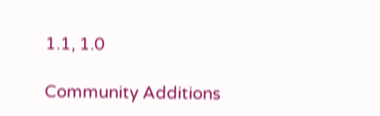1.1, 1.0

Community Additions